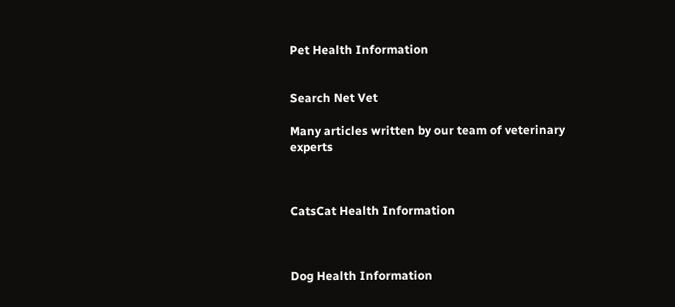Pet Health Information


Search Net Vet

Many articles written by our team of veterinary experts



CatsCat Health Information



Dog Health Information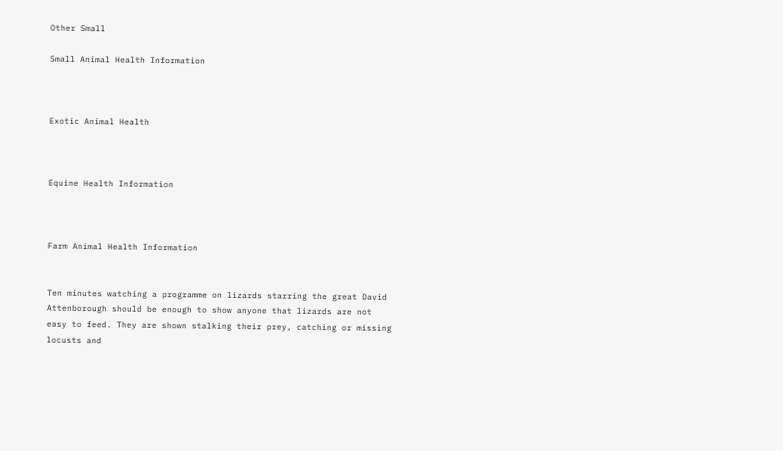Other Small

Small Animal Health Information



Exotic Animal Health



Equine Health Information



Farm Animal Health Information


Ten minutes watching a programme on lizards starring the great David Attenborough should be enough to show anyone that lizards are not easy to feed. They are shown stalking their prey, catching or missing locusts and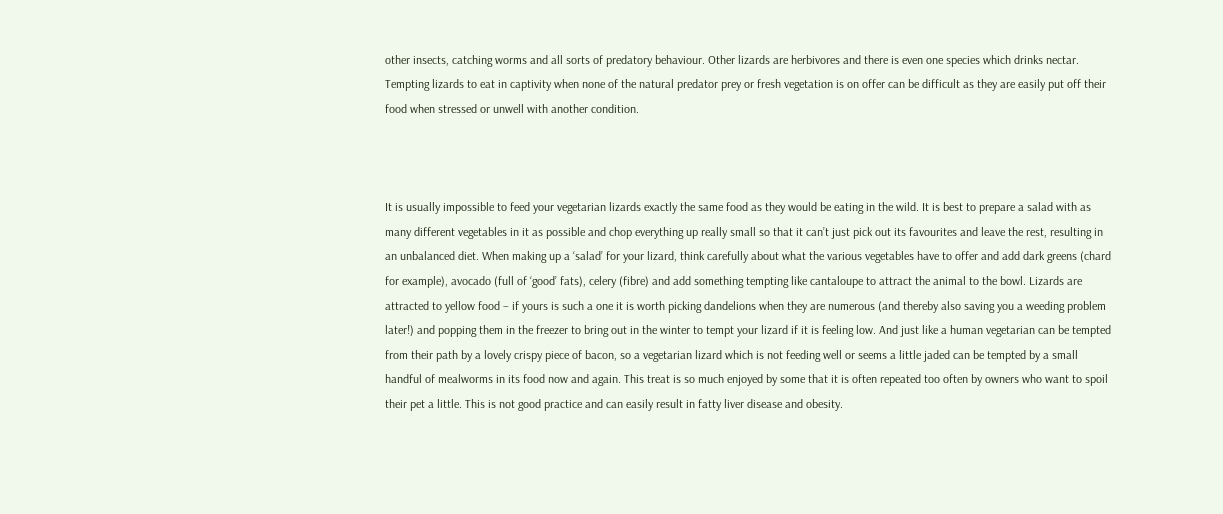other insects, catching worms and all sorts of predatory behaviour. Other lizards are herbivores and there is even one species which drinks nectar. Tempting lizards to eat in captivity when none of the natural predator prey or fresh vegetation is on offer can be difficult as they are easily put off their food when stressed or unwell with another condition.



It is usually impossible to feed your vegetarian lizards exactly the same food as they would be eating in the wild. It is best to prepare a salad with as many different vegetables in it as possible and chop everything up really small so that it can’t just pick out its favourites and leave the rest, resulting in an unbalanced diet. When making up a ‘salad’ for your lizard, think carefully about what the various vegetables have to offer and add dark greens (chard for example), avocado (full of ‘good’ fats), celery (fibre) and add something tempting like cantaloupe to attract the animal to the bowl. Lizards are attracted to yellow food – if yours is such a one it is worth picking dandelions when they are numerous (and thereby also saving you a weeding problem later!) and popping them in the freezer to bring out in the winter to tempt your lizard if it is feeling low. And just like a human vegetarian can be tempted from their path by a lovely crispy piece of bacon, so a vegetarian lizard which is not feeding well or seems a little jaded can be tempted by a small handful of mealworms in its food now and again. This treat is so much enjoyed by some that it is often repeated too often by owners who want to spoil their pet a little. This is not good practice and can easily result in fatty liver disease and obesity.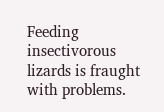Feeding insectivorous lizards is fraught with problems.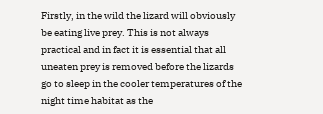Firstly, in the wild the lizard will obviously be eating live prey. This is not always practical and in fact it is essential that all uneaten prey is removed before the lizards go to sleep in the cooler temperatures of the night time habitat as the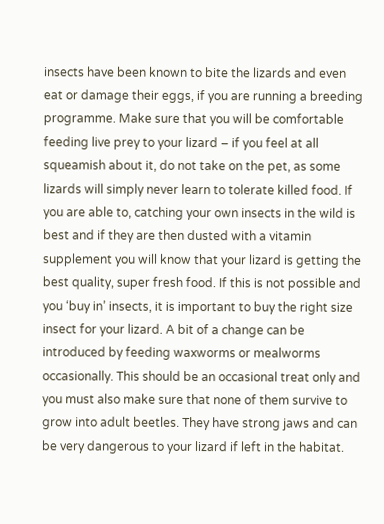insects have been known to bite the lizards and even eat or damage their eggs, if you are running a breeding programme. Make sure that you will be comfortable feeding live prey to your lizard – if you feel at all squeamish about it, do not take on the pet, as some lizards will simply never learn to tolerate killed food. If you are able to, catching your own insects in the wild is best and if they are then dusted with a vitamin supplement you will know that your lizard is getting the best quality, super fresh food. If this is not possible and you ‘buy in’ insects, it is important to buy the right size insect for your lizard. A bit of a change can be introduced by feeding waxworms or mealworms occasionally. This should be an occasional treat only and you must also make sure that none of them survive to grow into adult beetles. They have strong jaws and can be very dangerous to your lizard if left in the habitat.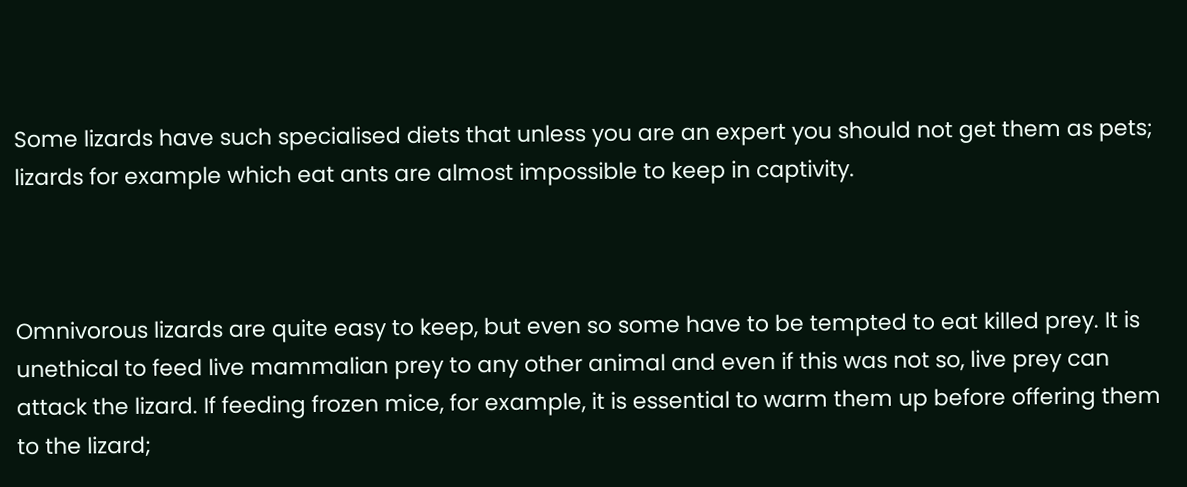Some lizards have such specialised diets that unless you are an expert you should not get them as pets; lizards for example which eat ants are almost impossible to keep in captivity.



Omnivorous lizards are quite easy to keep, but even so some have to be tempted to eat killed prey. It is unethical to feed live mammalian prey to any other animal and even if this was not so, live prey can attack the lizard. If feeding frozen mice, for example, it is essential to warm them up before offering them to the lizard;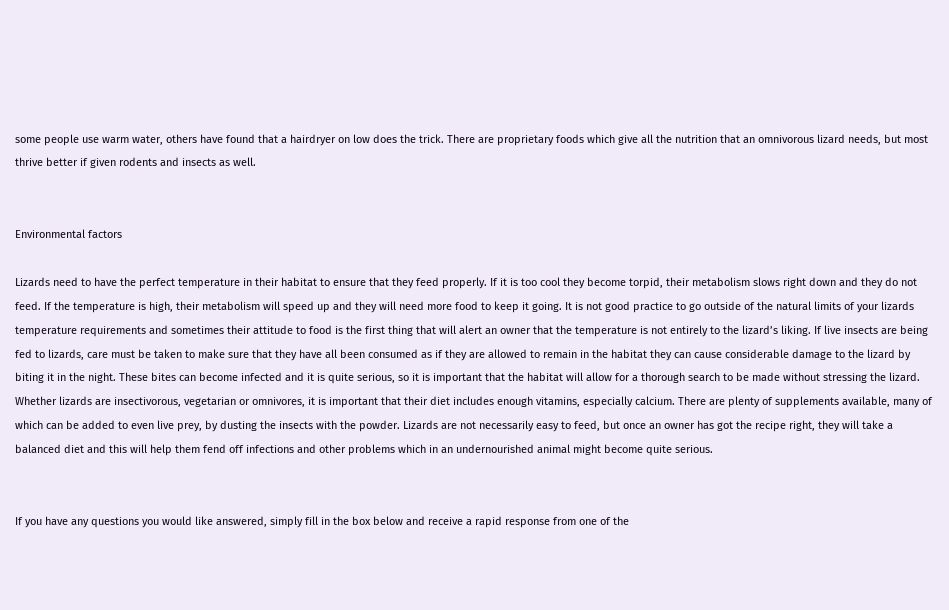some people use warm water, others have found that a hairdryer on low does the trick. There are proprietary foods which give all the nutrition that an omnivorous lizard needs, but most thrive better if given rodents and insects as well.


Environmental factors

Lizards need to have the perfect temperature in their habitat to ensure that they feed properly. If it is too cool they become torpid, their metabolism slows right down and they do not feed. If the temperature is high, their metabolism will speed up and they will need more food to keep it going. It is not good practice to go outside of the natural limits of your lizards temperature requirements and sometimes their attitude to food is the first thing that will alert an owner that the temperature is not entirely to the lizard’s liking. If live insects are being fed to lizards, care must be taken to make sure that they have all been consumed as if they are allowed to remain in the habitat they can cause considerable damage to the lizard by biting it in the night. These bites can become infected and it is quite serious, so it is important that the habitat will allow for a thorough search to be made without stressing the lizard. Whether lizards are insectivorous, vegetarian or omnivores, it is important that their diet includes enough vitamins, especially calcium. There are plenty of supplements available, many of which can be added to even live prey, by dusting the insects with the powder. Lizards are not necessarily easy to feed, but once an owner has got the recipe right, they will take a balanced diet and this will help them fend off infections and other problems which in an undernourished animal might become quite serious.


If you have any questions you would like answered, simply fill in the box below and receive a rapid response from one of the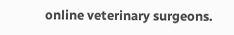online veterinary surgeons.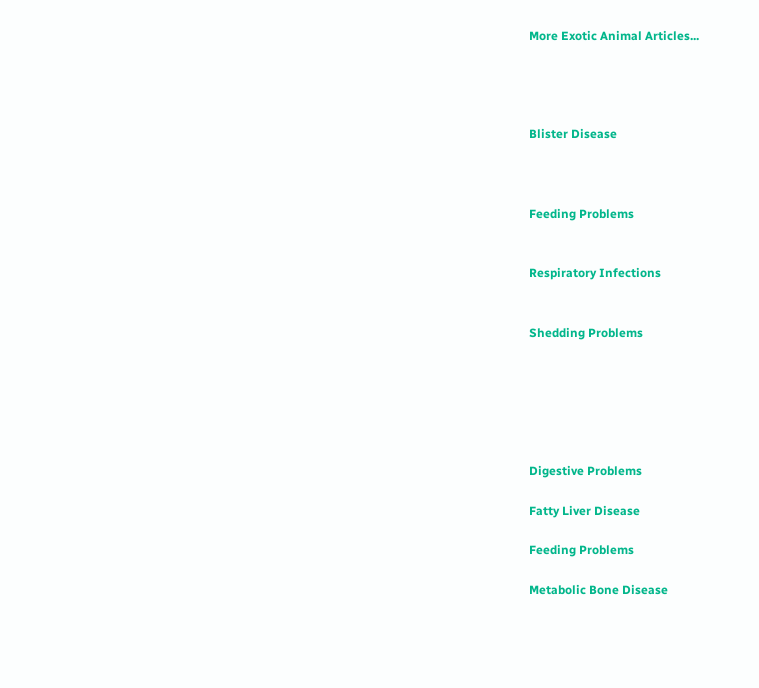More Exotic Animal Articles...




Blister Disease



Feeding Problems


Respiratory Infections


Shedding Problems






Digestive Problems

Fatty Liver Disease

Feeding Problems

Metabolic Bone Disease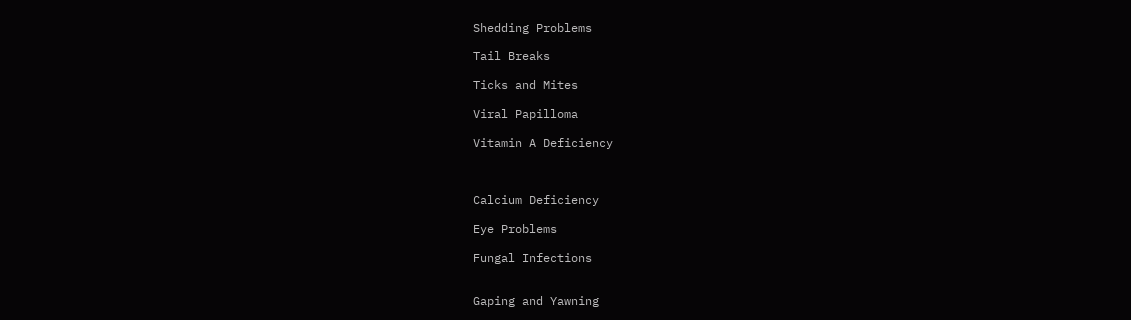Shedding Problems

Tail Breaks

Ticks and Mites

Viral Papilloma

Vitamin A Deficiency



Calcium Deficiency

Eye Problems

Fungal Infections


Gaping and Yawning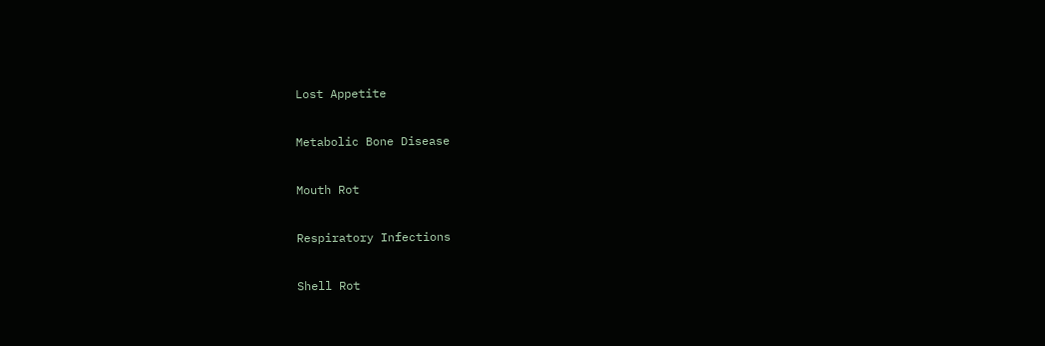Lost Appetite

Metabolic Bone Disease

Mouth Rot

Respiratory Infections

Shell Rot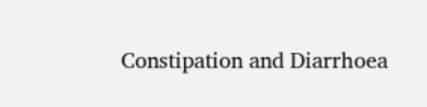Constipation and Diarrhoea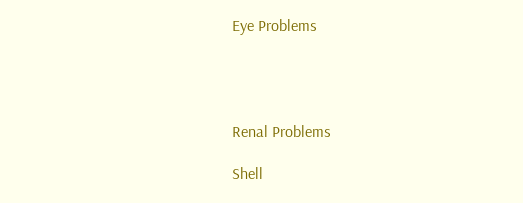Eye Problems




Renal Problems

Shell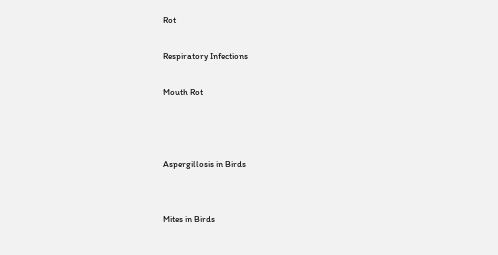Rot

Respiratory Infections

Mouth Rot



Aspergillosis in Birds


Mites in Birds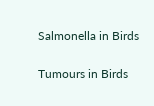Salmonella in Birds

Tumours in Birds